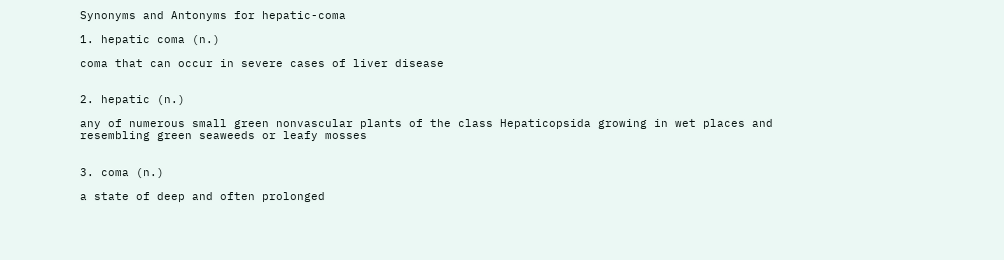Synonyms and Antonyms for hepatic-coma

1. hepatic coma (n.)

coma that can occur in severe cases of liver disease


2. hepatic (n.)

any of numerous small green nonvascular plants of the class Hepaticopsida growing in wet places and resembling green seaweeds or leafy mosses


3. coma (n.)

a state of deep and often prolonged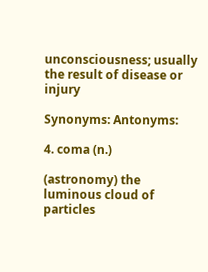unconsciousness; usually the result of disease or injury

Synonyms: Antonyms:

4. coma (n.)

(astronomy) the luminous cloud of particles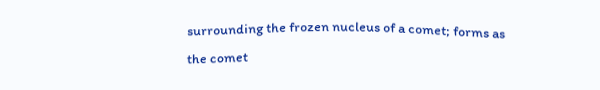surrounding the frozen nucleus of a comet; forms as the comet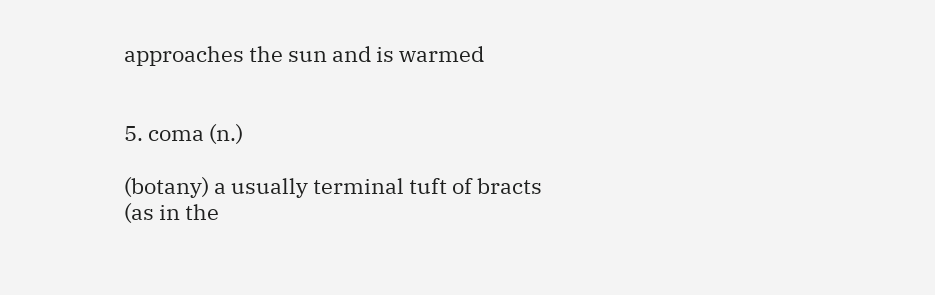approaches the sun and is warmed


5. coma (n.)

(botany) a usually terminal tuft of bracts (as in the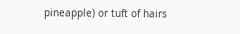pineapple) or tuft of hairs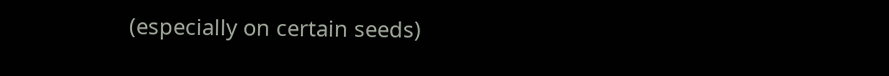(especially on certain seeds)